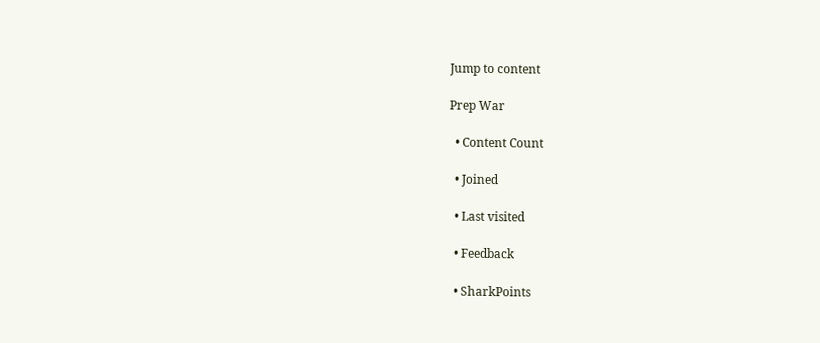Jump to content

Prep War

  • Content Count

  • Joined

  • Last visited

  • Feedback

  • SharkPoints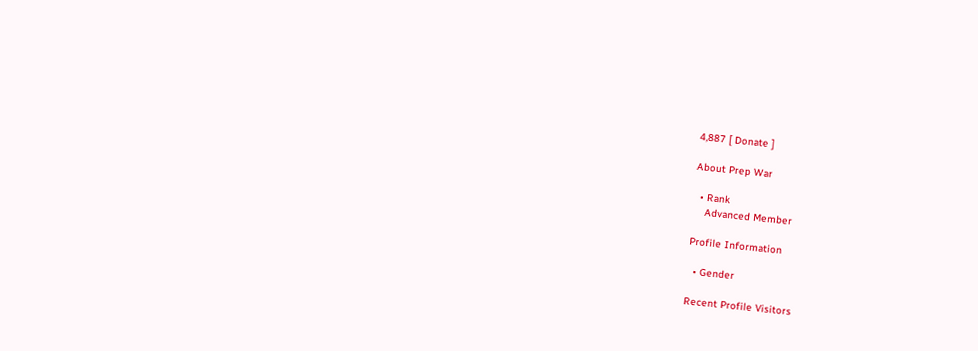4,887 [ Donate ]

About Prep War

  • Rank
    Advanced Member

Profile Information

  • Gender

Recent Profile Visitors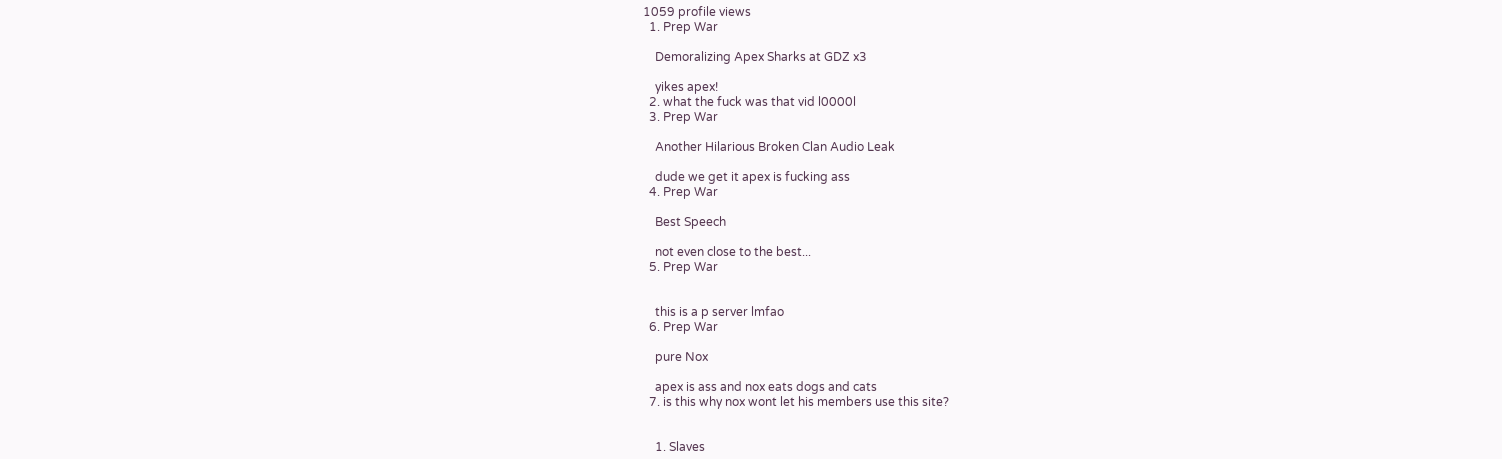1059 profile views
  1. Prep War

    Demoralizing Apex Sharks at GDZ x3

    yikes apex!
  2. what the fuck was that vid l0000l
  3. Prep War

    Another Hilarious Broken Clan Audio Leak

    dude we get it apex is fucking ass
  4. Prep War

    Best Speech

    not even close to the best...
  5. Prep War


    this is a p server lmfao
  6. Prep War

    pure Nox

    apex is ass and nox eats dogs and cats
  7. is this why nox wont let his members use this site?


    1. Slaves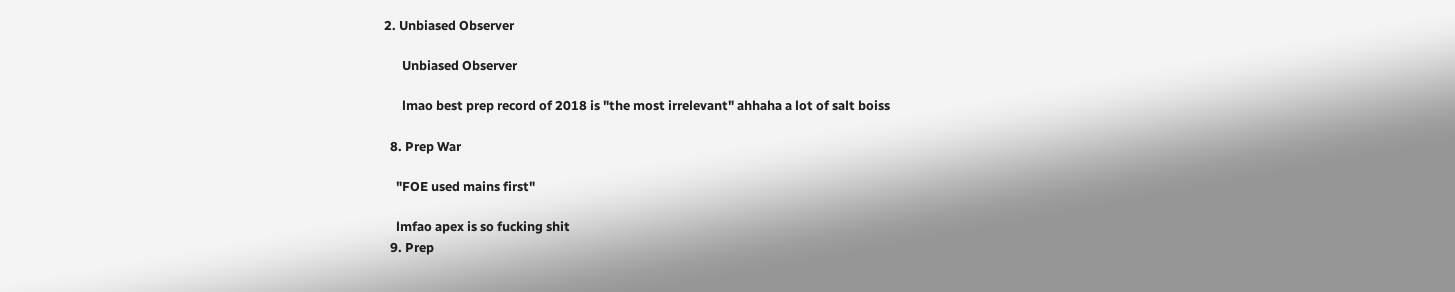2. Unbiased Observer

      Unbiased Observer

      lmao best prep record of 2018 is "the most irrelevant" ahhaha a lot of salt boiss

  8. Prep War

    "FOE used mains first"

    lmfao apex is so fucking shit
  9. Prep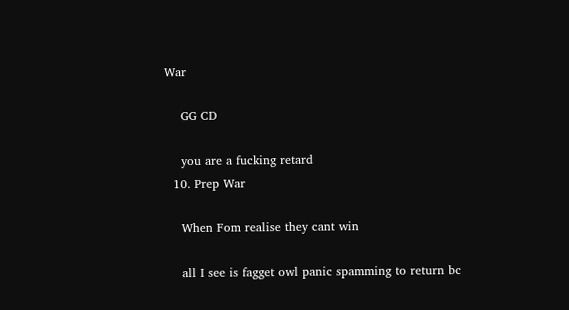War

    GG CD

    you are a fucking retard
  10. Prep War

    When Fom realise they cant win

    all I see is fagget owl panic spamming to return bc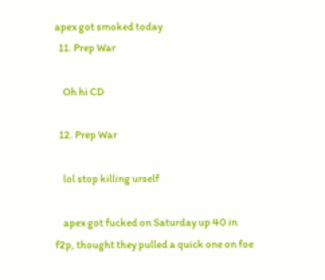apex got smoked today
  11. Prep War

    Oh hi CD

  12. Prep War

    lol stop killing urself

    apex got fucked on Saturday up 40 in f2p, thought they pulled a quick one on foe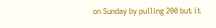on Sunday by pulling 200 but it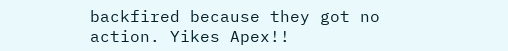backfired because they got no action. Yikes Apex!!